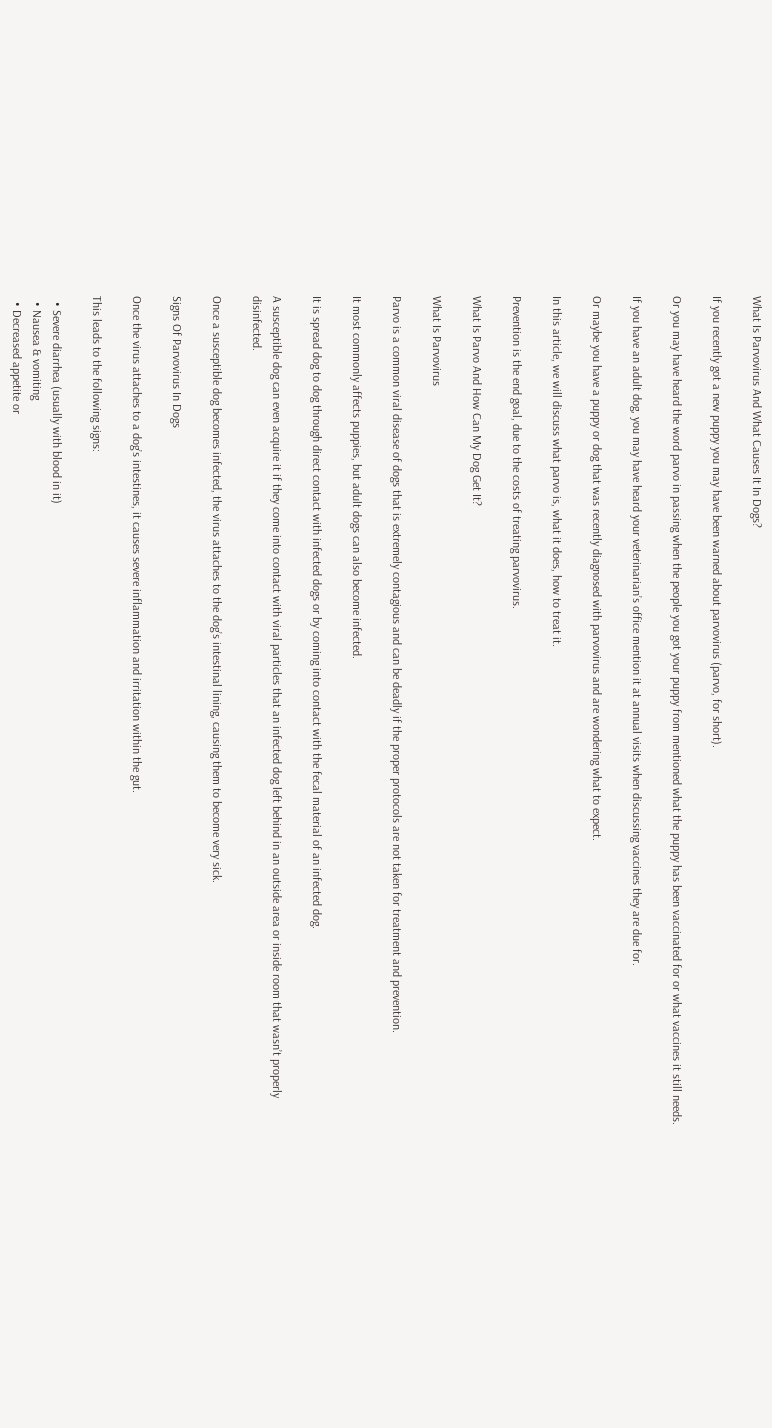What Is Parvovirus And What Causes It In Dogs?

If you recently got a new puppy you may have been warned about parvovirus (parvo, for short).

Or you may have heard the word parvo in passing when the people you got your puppy from mentioned what the puppy has been vaccinated for or what vaccines it still needs.

If you have an adult dog, you may have heard your veterinarian’s office mention it at annual visits when discussing vaccines they are due for.

Or maybe you have a puppy or dog that was recently diagnosed with parvovirus and are wondering what to expect.

In this article, we will discuss what parvo is, what it does, how to treat it.

Prevention is the end goal, due to the costs of treating parvovirus.

What Is Parvo And How Can My Dog Get It?

What Is Parvovirus

Parvo is a common viral disease of dogs that is extremely contagious and can be deadly if the proper protocols are not taken for treatment and prevention.

It most commonly affects puppies, but adult dogs can also become infected.

It is spread dog to dog through direct contact with infected dogs or by coming into contact with the fecal material of an infected dog.

A susceptible dog can even acquire it if they come into contact with viral particles that an infected dog left behind in an outside area or inside room that wasn’t properly disinfected.

Once a susceptible dog becomes infected, the virus attaches to the dog’s intestinal lining, causing them to become very sick.

Signs Of Parvovirus In Dogs

Once the virus attaches to a dog’s intestines, it causes severe inflammation and irritation within the gut.

This leads to the following signs:

  • Severe diarrhea (usually with blood in it)
  • Nausea & vomiting
  • Decreased appetite or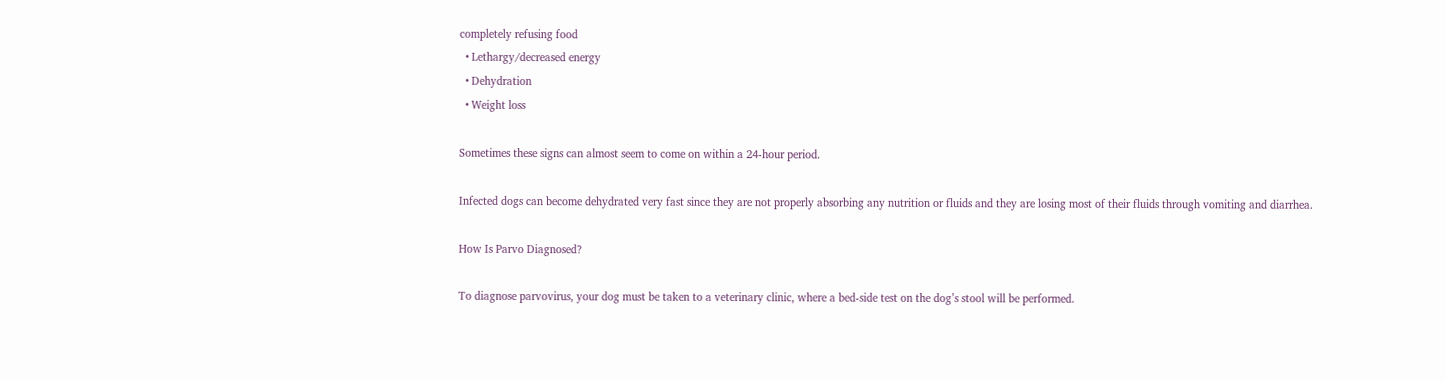completely refusing food
  • Lethargy/decreased energy
  • Dehydration
  • Weight loss

Sometimes these signs can almost seem to come on within a 24-hour period.

Infected dogs can become dehydrated very fast since they are not properly absorbing any nutrition or fluids and they are losing most of their fluids through vomiting and diarrhea.

How Is Parvo Diagnosed?

To diagnose parvovirus, your dog must be taken to a veterinary clinic, where a bed-side test on the dog’s stool will be performed.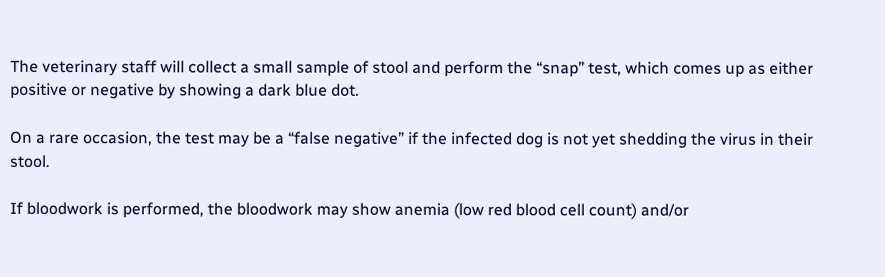The veterinary staff will collect a small sample of stool and perform the “snap” test, which comes up as either positive or negative by showing a dark blue dot.

On a rare occasion, the test may be a “false negative” if the infected dog is not yet shedding the virus in their stool.

If bloodwork is performed, the bloodwork may show anemia (low red blood cell count) and/or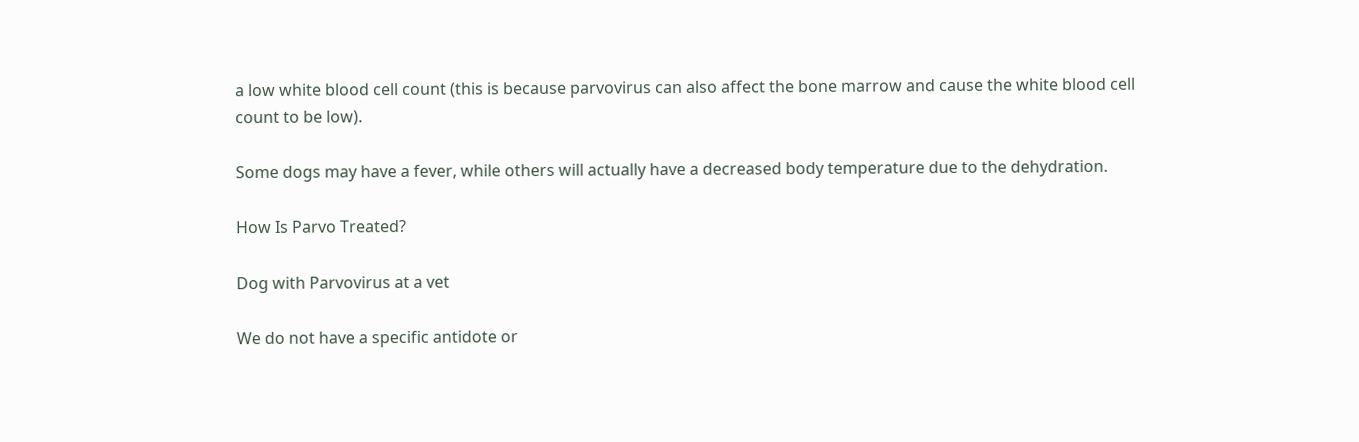a low white blood cell count (this is because parvovirus can also affect the bone marrow and cause the white blood cell count to be low).

Some dogs may have a fever, while others will actually have a decreased body temperature due to the dehydration.

How Is Parvo Treated?

Dog with Parvovirus at a vet

We do not have a specific antidote or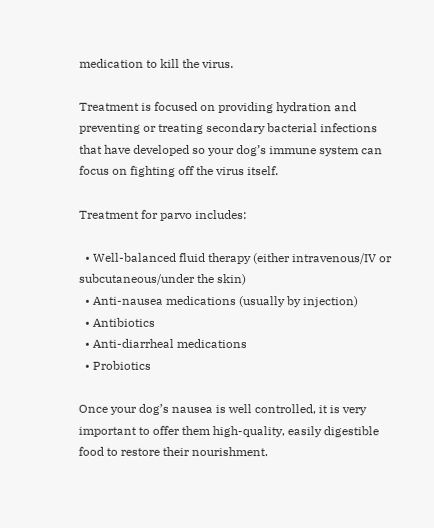medication to kill the virus.

Treatment is focused on providing hydration and preventing or treating secondary bacterial infections that have developed so your dog’s immune system can focus on fighting off the virus itself.

Treatment for parvo includes:

  • Well-balanced fluid therapy (either intravenous/IV or subcutaneous/under the skin)
  • Anti-nausea medications (usually by injection)
  • Antibiotics
  • Anti-diarrheal medications
  • Probiotics

Once your dog’s nausea is well controlled, it is very important to offer them high-quality, easily digestible food to restore their nourishment.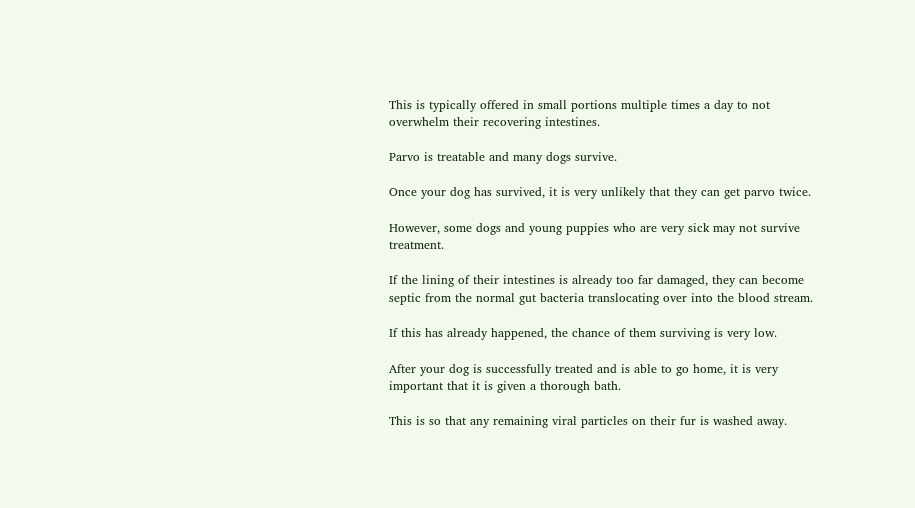This is typically offered in small portions multiple times a day to not overwhelm their recovering intestines.

Parvo is treatable and many dogs survive.

Once your dog has survived, it is very unlikely that they can get parvo twice.

However, some dogs and young puppies who are very sick may not survive treatment.

If the lining of their intestines is already too far damaged, they can become septic from the normal gut bacteria translocating over into the blood stream.

If this has already happened, the chance of them surviving is very low.

After your dog is successfully treated and is able to go home, it is very important that it is given a thorough bath.

This is so that any remaining viral particles on their fur is washed away.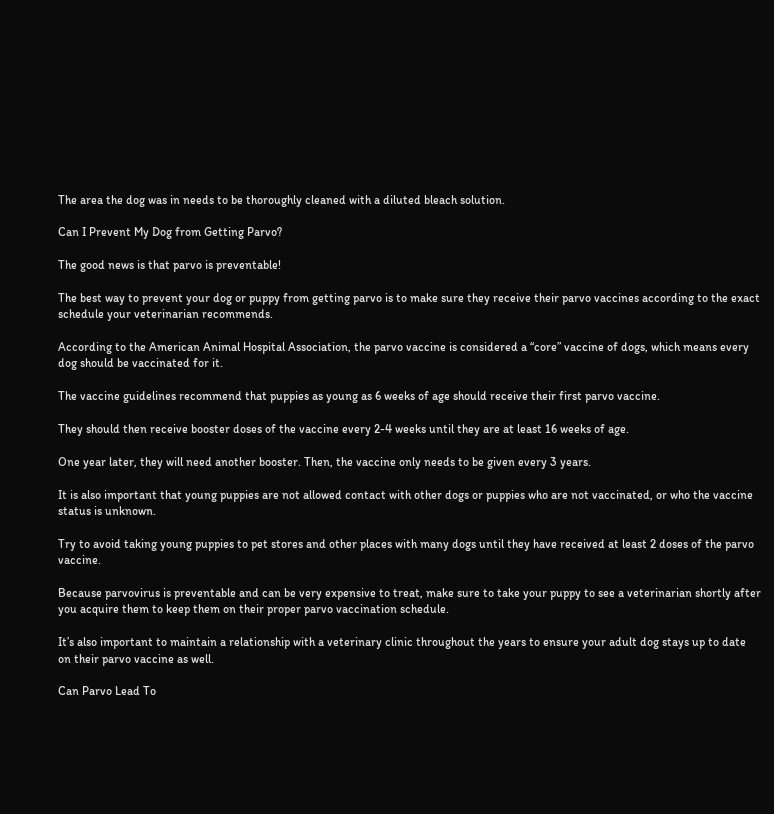The area the dog was in needs to be thoroughly cleaned with a diluted bleach solution.

Can I Prevent My Dog from Getting Parvo?

The good news is that parvo is preventable!

The best way to prevent your dog or puppy from getting parvo is to make sure they receive their parvo vaccines according to the exact schedule your veterinarian recommends.

According to the American Animal Hospital Association, the parvo vaccine is considered a “core” vaccine of dogs, which means every dog should be vaccinated for it.

The vaccine guidelines recommend that puppies as young as 6 weeks of age should receive their first parvo vaccine.

They should then receive booster doses of the vaccine every 2-4 weeks until they are at least 16 weeks of age.

One year later, they will need another booster. Then, the vaccine only needs to be given every 3 years.

It is also important that young puppies are not allowed contact with other dogs or puppies who are not vaccinated, or who the vaccine status is unknown.

Try to avoid taking young puppies to pet stores and other places with many dogs until they have received at least 2 doses of the parvo vaccine.

Because parvovirus is preventable and can be very expensive to treat, make sure to take your puppy to see a veterinarian shortly after you acquire them to keep them on their proper parvo vaccination schedule.

It’s also important to maintain a relationship with a veterinary clinic throughout the years to ensure your adult dog stays up to date on their parvo vaccine as well.

Can Parvo Lead To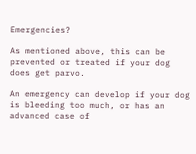Emergencies?

As mentioned above, this can be prevented or treated if your dog does get parvo.

An emergency can develop if your dog is bleeding too much, or has an advanced case of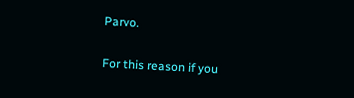Parvo.

For this reason if you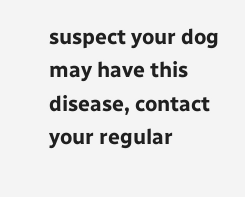suspect your dog may have this disease, contact your regular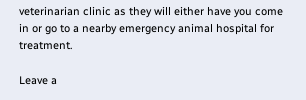veterinarian clinic as they will either have you come in or go to a nearby emergency animal hospital for treatment.

Leave a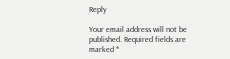Reply

Your email address will not be published. Required fields are marked *